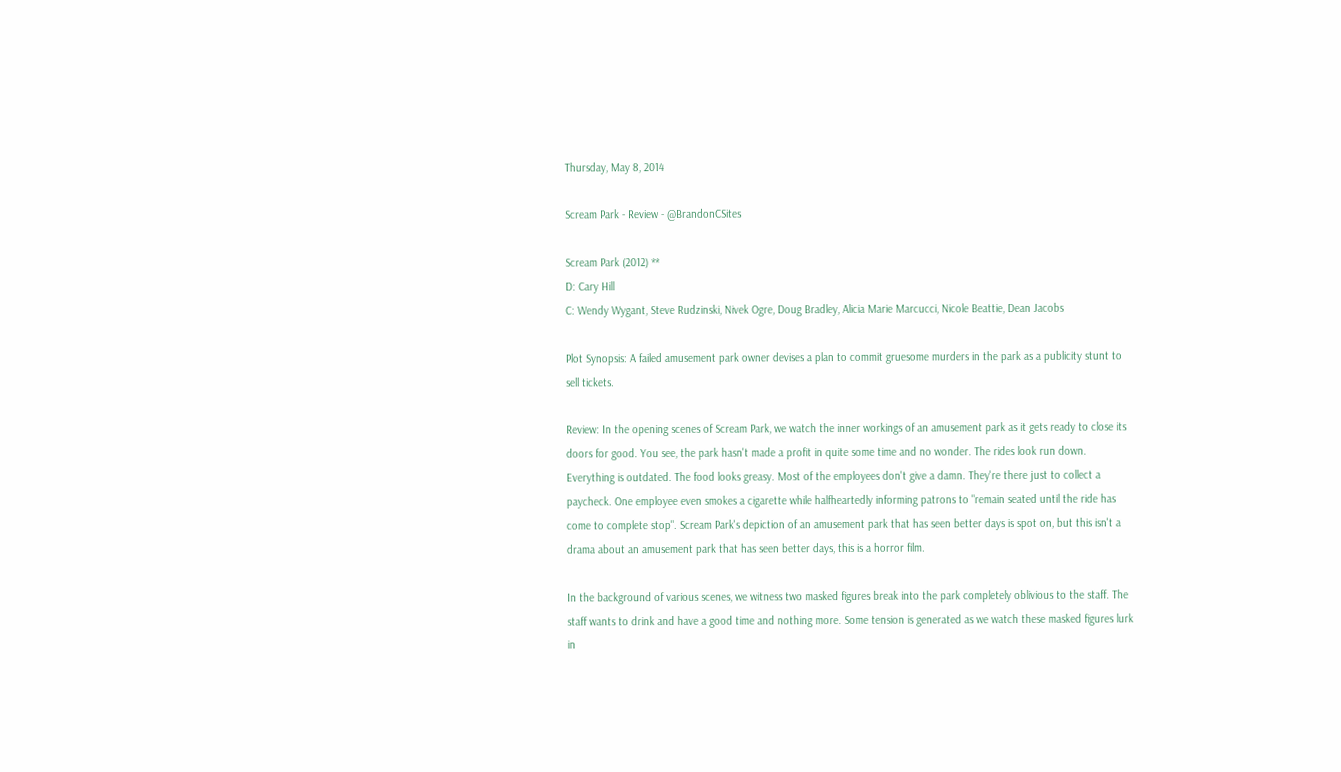Thursday, May 8, 2014

Scream Park - Review - @BrandonCSites

Scream Park (2012) **
D: Cary Hill
C: Wendy Wygant, Steve Rudzinski, Nivek Ogre, Doug Bradley, Alicia Marie Marcucci, Nicole Beattie, Dean Jacobs

Plot Synopsis: A failed amusement park owner devises a plan to commit gruesome murders in the park as a publicity stunt to sell tickets.

Review: In the opening scenes of Scream Park, we watch the inner workings of an amusement park as it gets ready to close its doors for good. You see, the park hasn't made a profit in quite some time and no wonder. The rides look run down. Everything is outdated. The food looks greasy. Most of the employees don't give a damn. They're there just to collect a paycheck. One employee even smokes a cigarette while halfheartedly informing patrons to "remain seated until the ride has come to complete stop". Scream Park's depiction of an amusement park that has seen better days is spot on, but this isn't a drama about an amusement park that has seen better days, this is a horror film.

In the background of various scenes, we witness two masked figures break into the park completely oblivious to the staff. The staff wants to drink and have a good time and nothing more. Some tension is generated as we watch these masked figures lurk in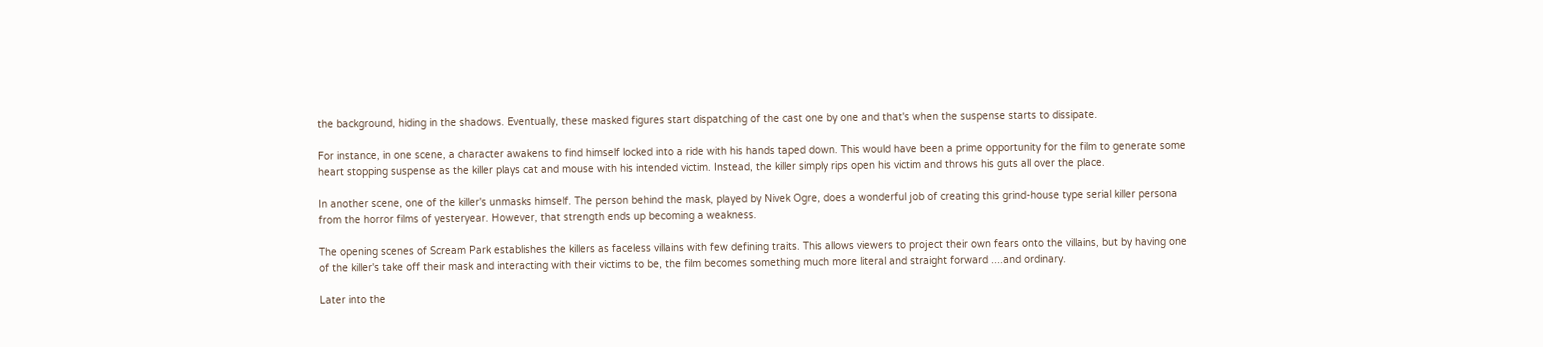the background, hiding in the shadows. Eventually, these masked figures start dispatching of the cast one by one and that's when the suspense starts to dissipate.

For instance, in one scene, a character awakens to find himself locked into a ride with his hands taped down. This would have been a prime opportunity for the film to generate some heart stopping suspense as the killer plays cat and mouse with his intended victim. Instead, the killer simply rips open his victim and throws his guts all over the place.

In another scene, one of the killer's unmasks himself. The person behind the mask, played by Nivek Ogre, does a wonderful job of creating this grind-house type serial killer persona from the horror films of yesteryear. However, that strength ends up becoming a weakness.

The opening scenes of Scream Park establishes the killers as faceless villains with few defining traits. This allows viewers to project their own fears onto the villains, but by having one of the killer's take off their mask and interacting with their victims to be, the film becomes something much more literal and straight forward ....and ordinary.

Later into the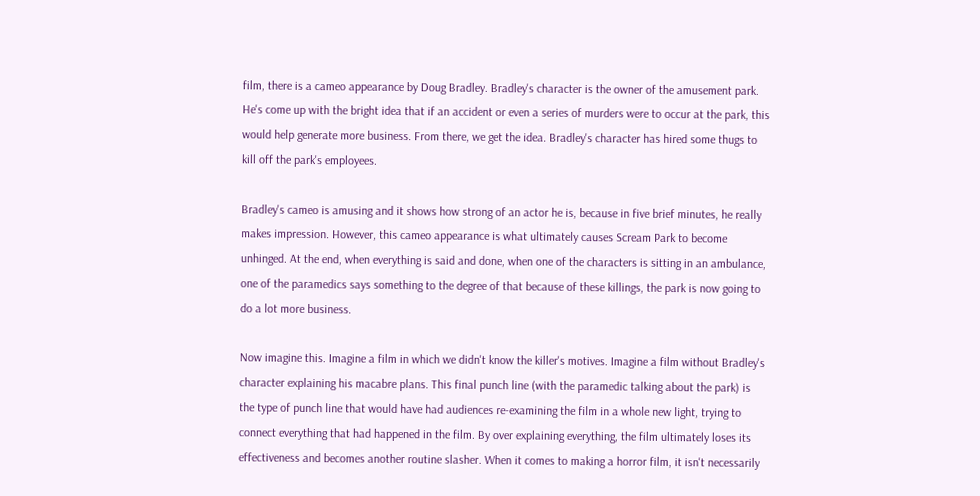film, there is a cameo appearance by Doug Bradley. Bradley's character is the owner of the amusement park. He's come up with the bright idea that if an accident or even a series of murders were to occur at the park, this would help generate more business. From there, we get the idea. Bradley's character has hired some thugs to kill off the park's employees.

Bradley's cameo is amusing and it shows how strong of an actor he is, because in five brief minutes, he really makes impression. However, this cameo appearance is what ultimately causes Scream Park to become unhinged. At the end, when everything is said and done, when one of the characters is sitting in an ambulance, one of the paramedics says something to the degree of that because of these killings, the park is now going to do a lot more business.

Now imagine this. Imagine a film in which we didn't know the killer's motives. Imagine a film without Bradley's character explaining his macabre plans. This final punch line (with the paramedic talking about the park) is the type of punch line that would have had audiences re-examining the film in a whole new light, trying to connect everything that had happened in the film. By over explaining everything, the film ultimately loses its effectiveness and becomes another routine slasher. When it comes to making a horror film, it isn't necessarily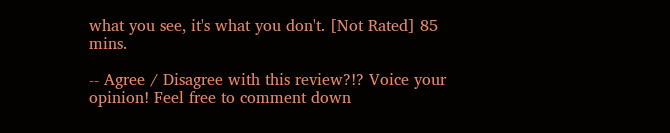what you see, it's what you don't. [Not Rated] 85 mins.

-- Agree / Disagree with this review?!? Voice your opinion! Feel free to comment down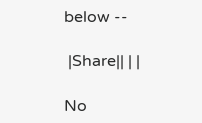below --

 |Share|| | |

No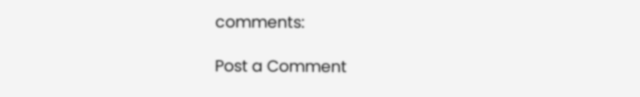comments:

Post a Comment